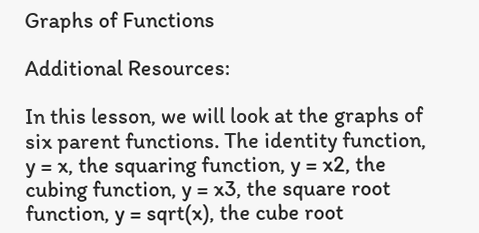Graphs of Functions

Additional Resources:

In this lesson, we will look at the graphs of six parent functions. The identity function, y = x, the squaring function, y = x2, the cubing function, y = x3, the square root function, y = sqrt(x), the cube root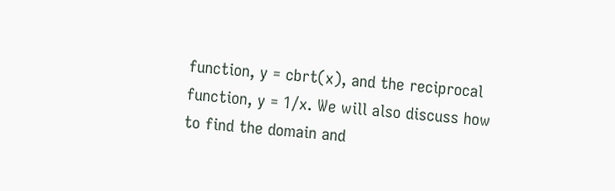function, y = cbrt(x), and the reciprocal function, y = 1/x. We will also discuss how to find the domain and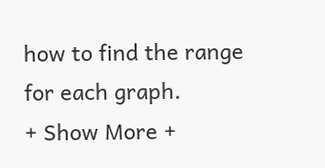how to find the range for each graph.
+ Show More +